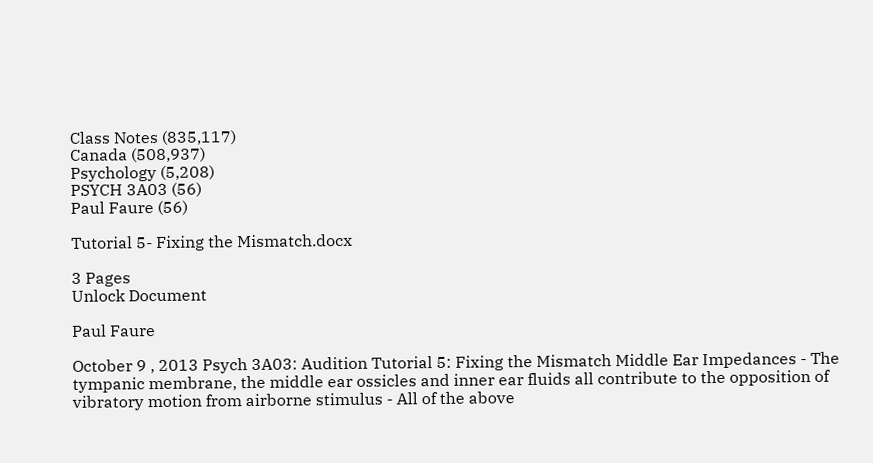Class Notes (835,117)
Canada (508,937)
Psychology (5,208)
PSYCH 3A03 (56)
Paul Faure (56)

Tutorial 5- Fixing the Mismatch.docx

3 Pages
Unlock Document

Paul Faure

October 9 , 2013 Psych 3A03: Audition Tutorial 5: Fixing the Mismatch Middle Ear Impedances - The tympanic membrane, the middle ear ossicles and inner ear fluids all contribute to the opposition of vibratory motion from airborne stimulus - All of the above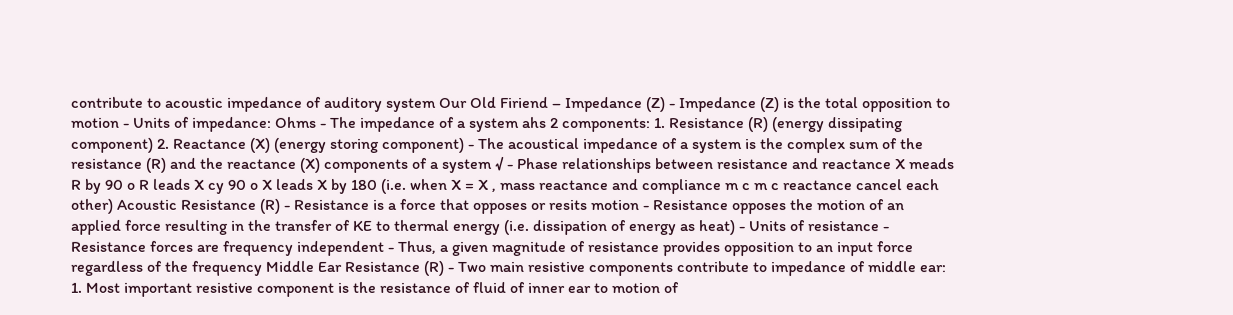contribute to acoustic impedance of auditory system Our Old Firiend – Impedance (Z) - Impedance (Z) is the total opposition to motion - Units of impedance: Ohms - The impedance of a system ahs 2 components: 1. Resistance (R) (energy dissipating component) 2. Reactance (X) (energy storing component) - The acoustical impedance of a system is the complex sum of the resistance (R) and the reactance (X) components of a system √ - Phase relationships between resistance and reactance X meads R by 90 o R leads X cy 90 o X leads X by 180 (i.e. when X = X , mass reactance and compliance m c m c reactance cancel each other) Acoustic Resistance (R) - Resistance is a force that opposes or resits motion - Resistance opposes the motion of an applied force resulting in the transfer of KE to thermal energy (i.e. dissipation of energy as heat) - Units of resistance - Resistance forces are frequency independent - Thus, a given magnitude of resistance provides opposition to an input force regardless of the frequency Middle Ear Resistance (R) - Two main resistive components contribute to impedance of middle ear: 1. Most important resistive component is the resistance of fluid of inner ear to motion of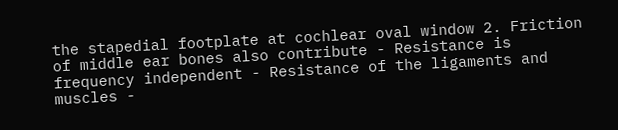the stapedial footplate at cochlear oval window 2. Friction of middle ear bones also contribute - Resistance is frequency independent - Resistance of the ligaments and muscles -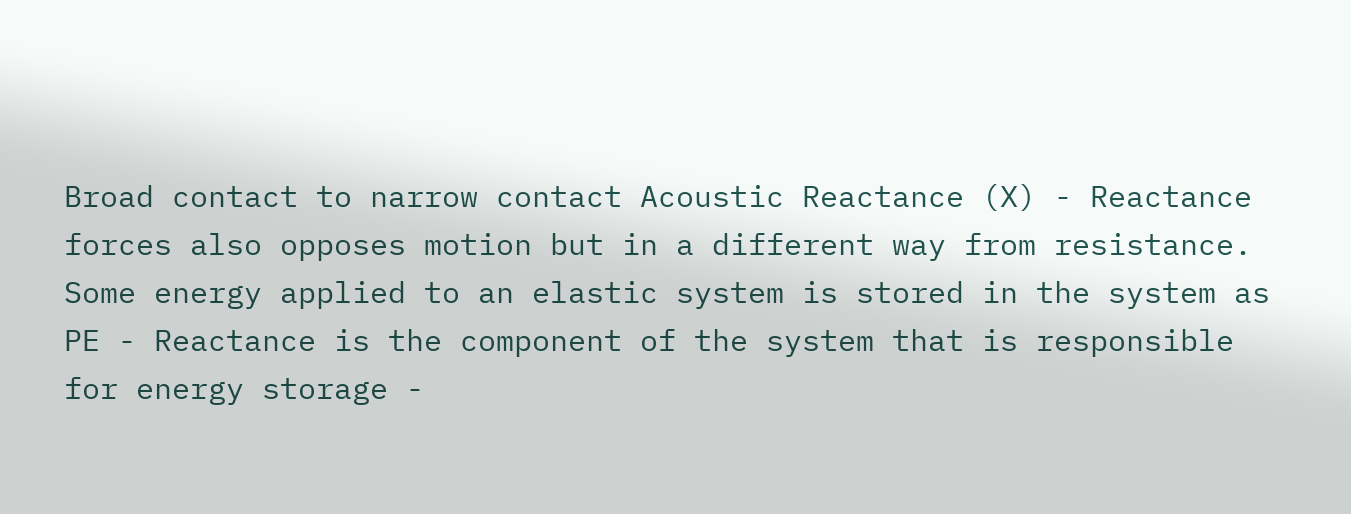Broad contact to narrow contact Acoustic Reactance (X) - Reactance forces also opposes motion but in a different way from resistance. Some energy applied to an elastic system is stored in the system as PE - Reactance is the component of the system that is responsible for energy storage -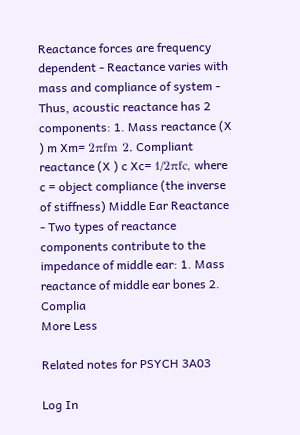Reactance forces are frequency dependent - Reactance varies with mass and compliance of system - Thus, acoustic reactance has 2 components: 1. Mass reactance (X ) m Xm= 2πfm 2. Compliant reactance (X ) c Xc= 1/2πfc, where c = object compliance (the inverse of stiffness) Middle Ear Reactance - Two types of reactance components contribute to the impedance of middle ear: 1. Mass reactance of middle ear bones 2. Complia
More Less

Related notes for PSYCH 3A03

Log In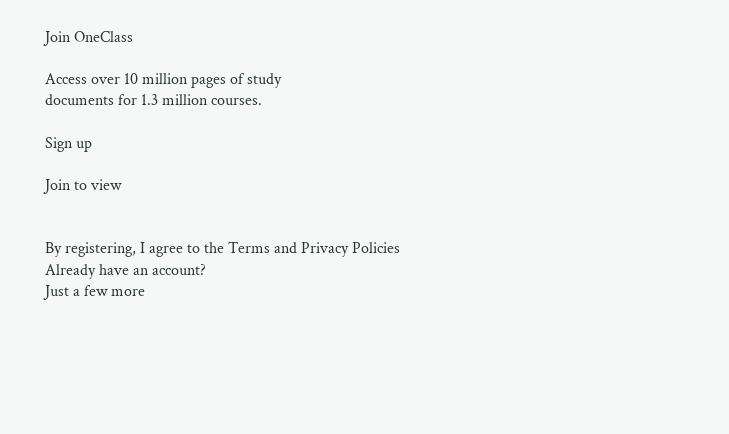Join OneClass

Access over 10 million pages of study
documents for 1.3 million courses.

Sign up

Join to view


By registering, I agree to the Terms and Privacy Policies
Already have an account?
Just a few more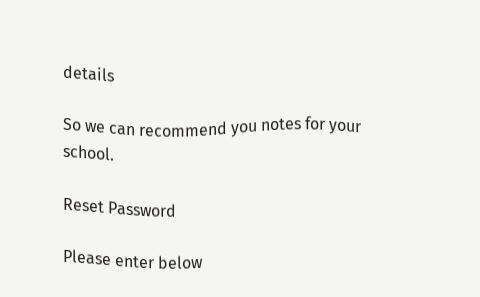details

So we can recommend you notes for your school.

Reset Password

Please enter below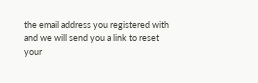the email address you registered with and we will send you a link to reset your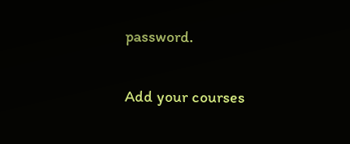password.

Add your courses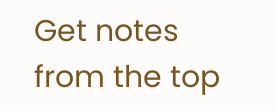Get notes from the top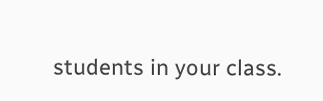students in your class.